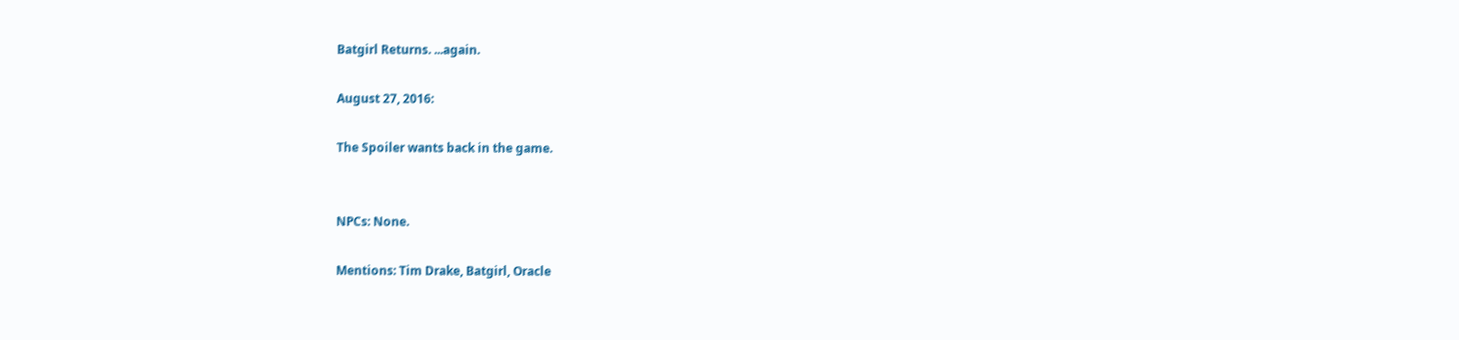Batgirl Returns. ...again.

August 27, 2016:

The Spoiler wants back in the game.


NPCs: None.

Mentions: Tim Drake, Batgirl, Oracle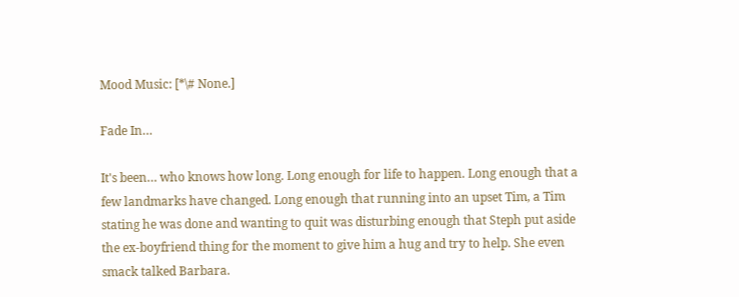Mood Music: [*\# None.]

Fade In…

It's been… who knows how long. Long enough for life to happen. Long enough that a few landmarks have changed. Long enough that running into an upset Tim, a Tim stating he was done and wanting to quit was disturbing enough that Steph put aside the ex-boyfriend thing for the moment to give him a hug and try to help. She even smack talked Barbara.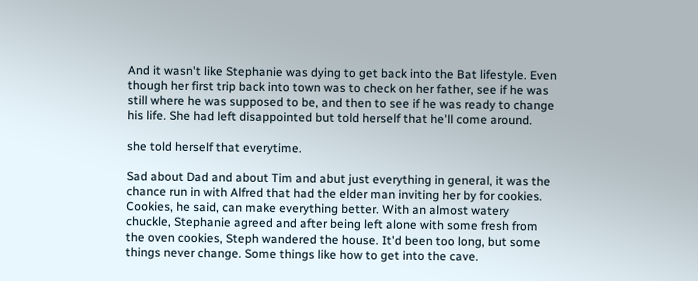And it wasn't like Stephanie was dying to get back into the Bat lifestyle. Even though her first trip back into town was to check on her father, see if he was still where he was supposed to be, and then to see if he was ready to change his life. She had left disappointed but told herself that he'll come around.

she told herself that everytime.

Sad about Dad and about Tim and abut just everything in general, it was the chance run in with Alfred that had the elder man inviting her by for cookies. Cookies, he said, can make everything better. With an almost watery chuckle, Stephanie agreed and after being left alone with some fresh from the oven cookies, Steph wandered the house. It'd been too long, but some things never change. Some things like how to get into the cave.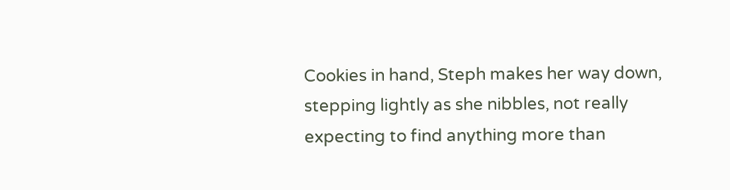Cookies in hand, Steph makes her way down, stepping lightly as she nibbles, not really expecting to find anything more than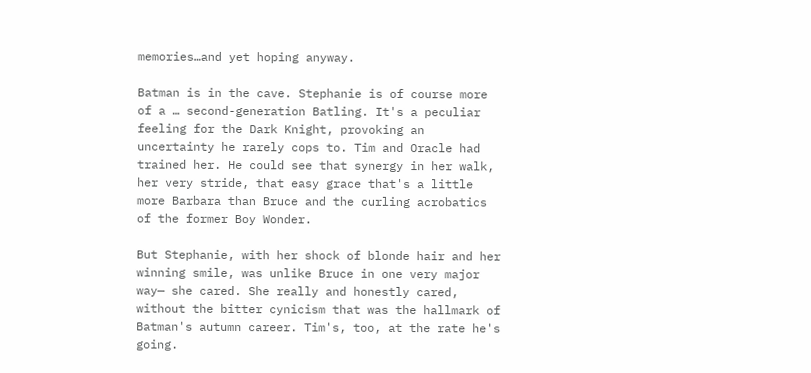memories…and yet hoping anyway.

Batman is in the cave. Stephanie is of course more of a … second-generation Batling. It's a peculiar feeling for the Dark Knight, provoking an uncertainty he rarely cops to. Tim and Oracle had trained her. He could see that synergy in her walk, her very stride, that easy grace that's a little more Barbara than Bruce and the curling acrobatics of the former Boy Wonder.

But Stephanie, with her shock of blonde hair and her winning smile, was unlike Bruce in one very major way— she cared. She really and honestly cared, without the bitter cynicism that was the hallmark of Batman's autumn career. Tim's, too, at the rate he's going.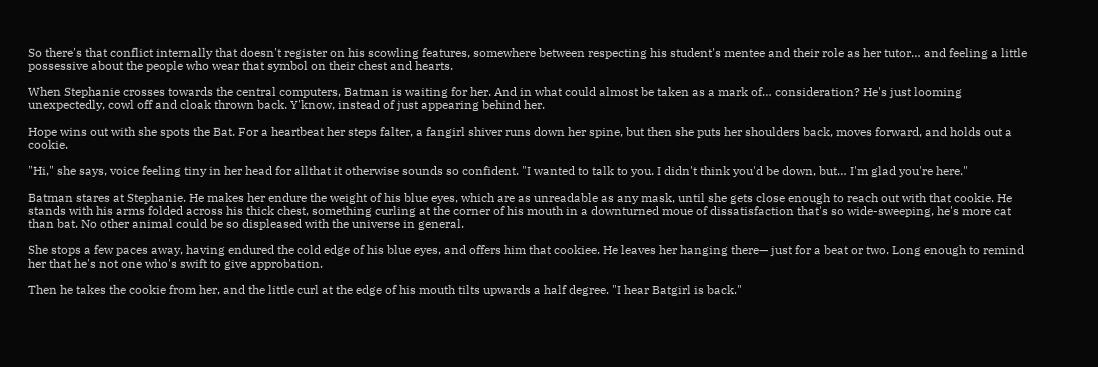So there's that conflict internally that doesn't register on his scowling features, somewhere between respecting his student's mentee and their role as her tutor… and feeling a little possessive about the people who wear that symbol on their chest and hearts.

When Stephanie crosses towards the central computers, Batman is waiting for her. And in what could almost be taken as a mark of… consideration? He's just looming unexpectedly, cowl off and cloak thrown back. Y'know, instead of just appearing behind her.

Hope wins out with she spots the Bat. For a heartbeat her steps falter, a fangirl shiver runs down her spine, but then she puts her shoulders back, moves forward, and holds out a cookie.

"Hi," she says, voice feeling tiny in her head for allthat it otherwise sounds so confident. "I wanted to talk to you. I didn't think you'd be down, but… I'm glad you're here."

Batman stares at Stephanie. He makes her endure the weight of his blue eyes, which are as unreadable as any mask, until she gets close enough to reach out with that cookie. He stands with his arms folded across his thick chest, something curling at the corner of his mouth in a downturned moue of dissatisfaction that's so wide-sweeping, he's more cat than bat. No other animal could be so displeased with the universe in general.

She stops a few paces away, having endured the cold edge of his blue eyes, and offers him that cookiee. He leaves her hanging there— just for a beat or two. Long enough to remind her that he's not one who's swift to give approbation.

Then he takes the cookie from her, and the little curl at the edge of his mouth tilts upwards a half degree. "I hear Batgirl is back."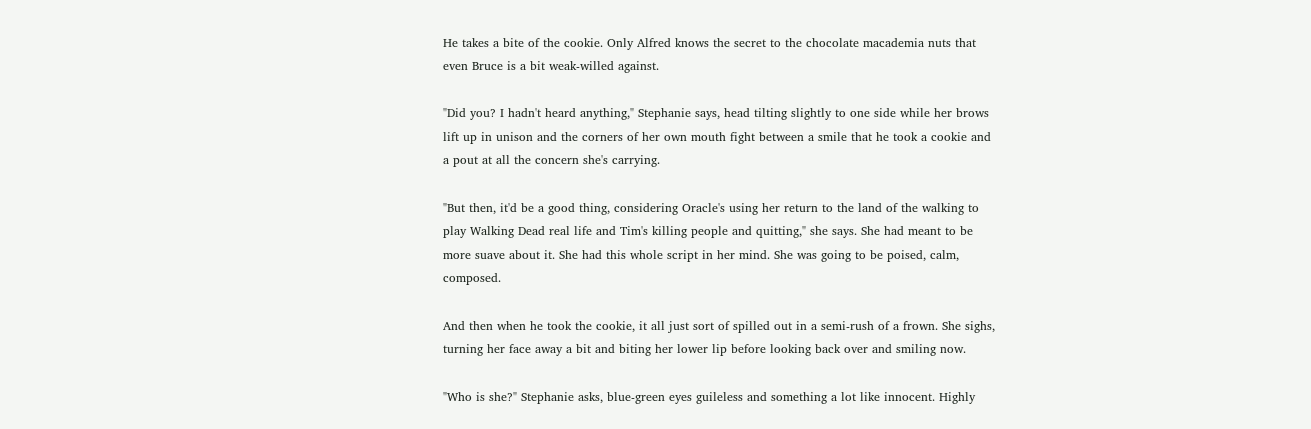He takes a bite of the cookie. Only Alfred knows the secret to the chocolate macademia nuts that even Bruce is a bit weak-willed against.

"Did you? I hadn't heard anything," Stephanie says, head tilting slightly to one side while her brows lift up in unison and the corners of her own mouth fight between a smile that he took a cookie and a pout at all the concern she's carrying.

"But then, it'd be a good thing, considering Oracle's using her return to the land of the walking to play Walking Dead real life and Tim's killing people and quitting," she says. She had meant to be more suave about it. She had this whole script in her mind. She was going to be poised, calm, composed.

And then when he took the cookie, it all just sort of spilled out in a semi-rush of a frown. She sighs, turning her face away a bit and biting her lower lip before looking back over and smiling now.

"Who is she?" Stephanie asks, blue-green eyes guileless and something a lot like innocent. Highly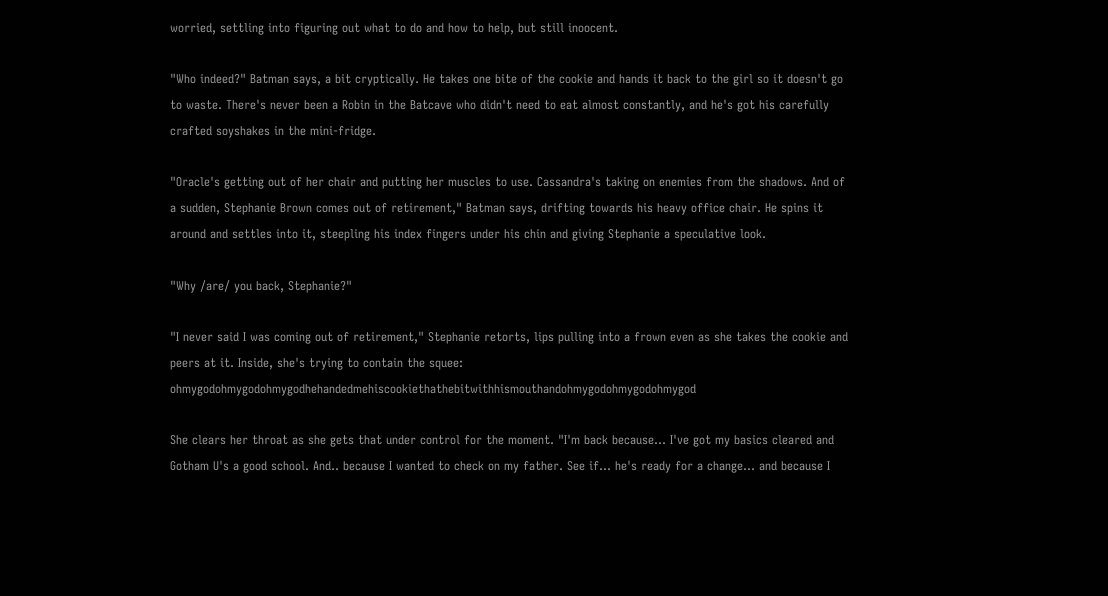worried, settling into figuring out what to do and how to help, but still inoocent.

"Who indeed?" Batman says, a bit cryptically. He takes one bite of the cookie and hands it back to the girl so it doesn't go to waste. There's never been a Robin in the Batcave who didn't need to eat almost constantly, and he's got his carefully crafted soyshakes in the mini-fridge.

"Oracle's getting out of her chair and putting her muscles to use. Cassandra's taking on enemies from the shadows. And of a sudden, Stephanie Brown comes out of retirement," Batman says, drifting towards his heavy office chair. He spins it around and settles into it, steepling his index fingers under his chin and giving Stephanie a speculative look.

"Why /are/ you back, Stephanie?"

"I never said I was coming out of retirement," Stephanie retorts, lips pulling into a frown even as she takes the cookie and peers at it. Inside, she's trying to contain the squee: ohmygodohmygodohmygodhehandedmehiscookiethathebitwithhismouthandohmygodohmygodohmygod

She clears her throat as she gets that under control for the moment. "I'm back because… I've got my basics cleared and Gotham U's a good school. And.. because I wanted to check on my father. See if… he's ready for a change… and because I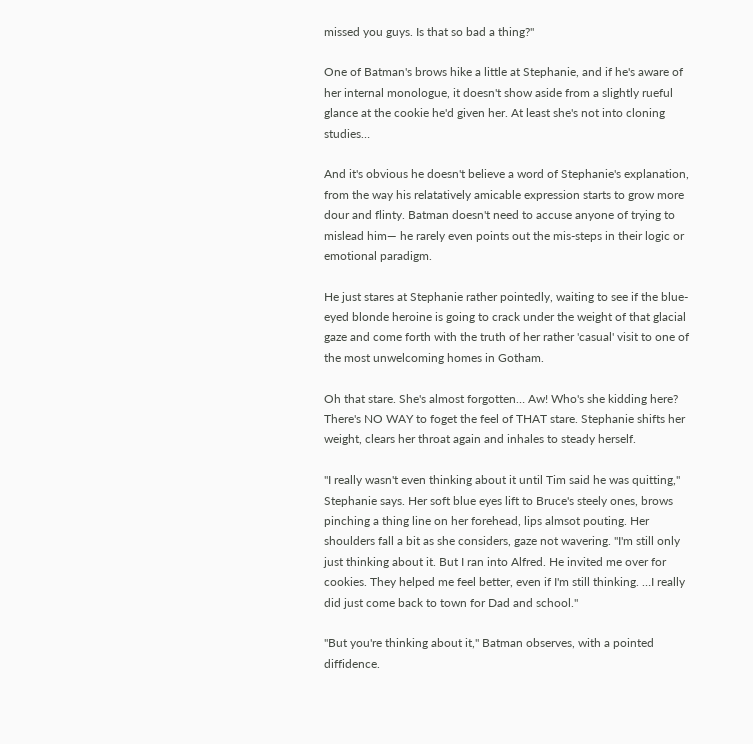missed you guys. Is that so bad a thing?"

One of Batman's brows hike a little at Stephanie, and if he's aware of her internal monologue, it doesn't show aside from a slightly rueful glance at the cookie he'd given her. At least she's not into cloning studies…

And it's obvious he doesn't believe a word of Stephanie's explanation, from the way his relatatively amicable expression starts to grow more dour and flinty. Batman doesn't need to accuse anyone of trying to mislead him— he rarely even points out the mis-steps in their logic or emotional paradigm.

He just stares at Stephanie rather pointedly, waiting to see if the blue-eyed blonde heroine is going to crack under the weight of that glacial gaze and come forth with the truth of her rather 'casual' visit to one of the most unwelcoming homes in Gotham.

Oh that stare. She's almost forgotten… Aw! Who's she kidding here? There's NO WAY to foget the feel of THAT stare. Stephanie shifts her weight, clears her throat again and inhales to steady herself.

"I really wasn't even thinking about it until Tim said he was quitting," Stephanie says. Her soft blue eyes lift to Bruce's steely ones, brows pinching a thing line on her forehead, lips almsot pouting. Her shoulders fall a bit as she considers, gaze not wavering. "I'm still only just thinking about it. But I ran into Alfred. He invited me over for cookies. They helped me feel better, even if I'm still thinking. …I really did just come back to town for Dad and school."

"But you're thinking about it," Batman observes, with a pointed diffidence.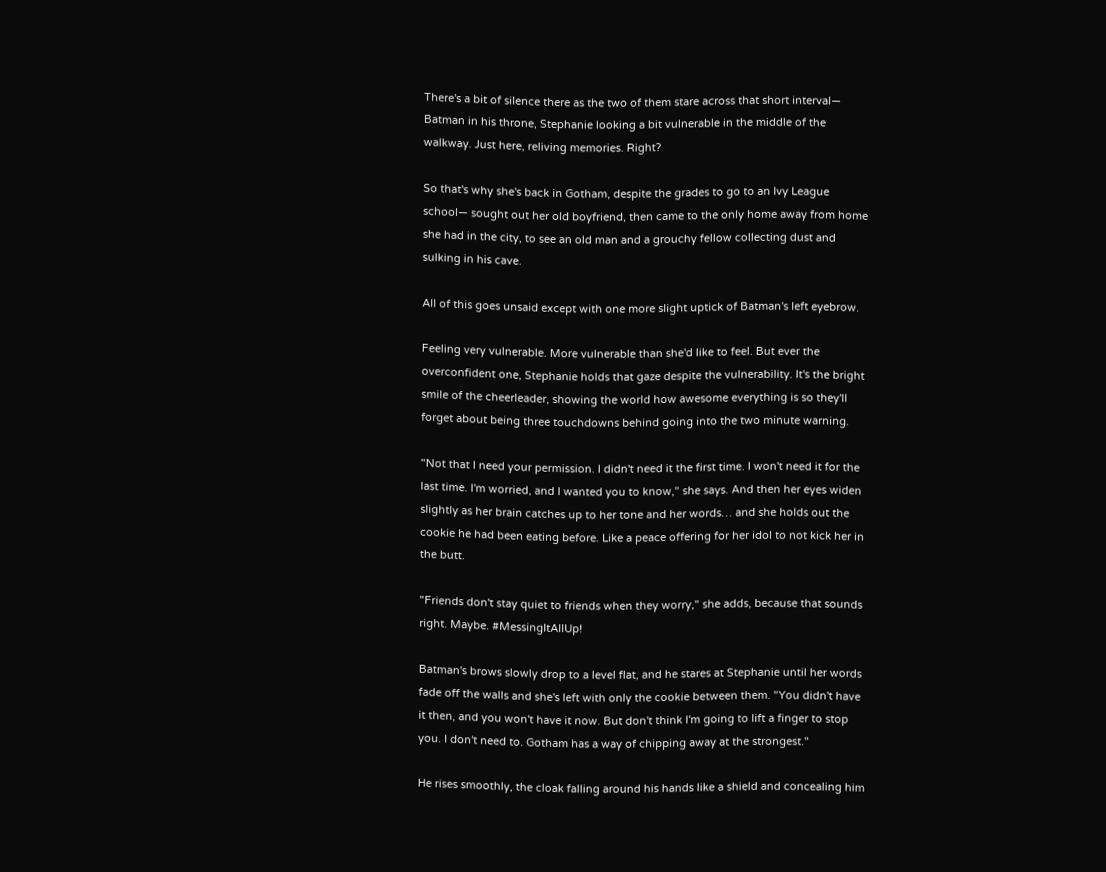There's a bit of silence there as the two of them stare across that short interval— Batman in his throne, Stephanie looking a bit vulnerable in the middle of the walkway. Just here, reliving memories. Right?

So that's why she's back in Gotham, despite the grades to go to an Ivy League school— sought out her old boyfriend, then came to the only home away from home she had in the city, to see an old man and a grouchy fellow collecting dust and sulking in his cave.

All of this goes unsaid except with one more slight uptick of Batman's left eyebrow.

Feeling very vulnerable. More vulnerable than she'd like to feel. But ever the overconfident one, Stephanie holds that gaze despite the vulnerability. It's the bright smile of the cheerleader, showing the world how awesome everything is so they'll forget about being three touchdowns behind going into the two minute warning.

"Not that I need your permission. I didn't need it the first time. I won't need it for the last time. I'm worried, and I wanted you to know," she says. And then her eyes widen slightly as her brain catches up to her tone and her words… and she holds out the cookie he had been eating before. Like a peace offering for her idol to not kick her in the butt.

"Friends don't stay quiet to friends when they worry," she adds, because that sounds right. Maybe. #MessingItAllUp!

Batman's brows slowly drop to a level flat, and he stares at Stephanie until her words fade off the walls and she's left with only the cookie between them. "You didn't have it then, and you won't have it now. But don't think I'm going to lift a finger to stop you. I don't need to. Gotham has a way of chipping away at the strongest."

He rises smoothly, the cloak falling around his hands like a shield and concealing him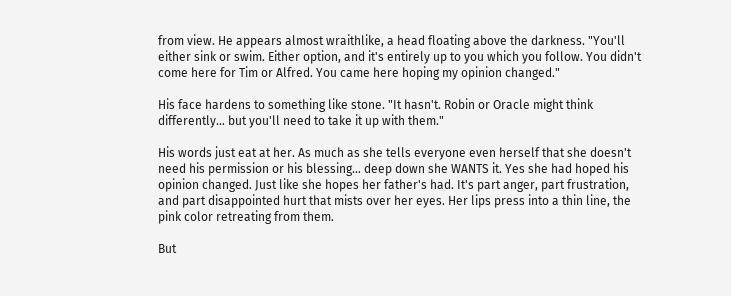from view. He appears almost wraithlike, a head floating above the darkness. "You'll either sink or swim. Either option, and it's entirely up to you which you follow. You didn't come here for Tim or Alfred. You came here hoping my opinion changed."

His face hardens to something like stone. "It hasn't. Robin or Oracle might think differently… but you'll need to take it up with them."

His words just eat at her. As much as she tells everyone even herself that she doesn't need his permission or his blessing… deep down she WANTS it. Yes she had hoped his opinion changed. Just like she hopes her father's had. It's part anger, part frustration, and part disappointed hurt that mists over her eyes. Her lips press into a thin line, the pink color retreating from them.

But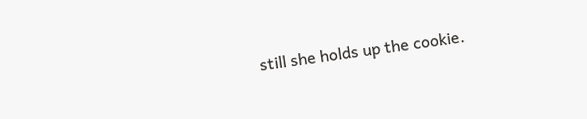still she holds up the cookie.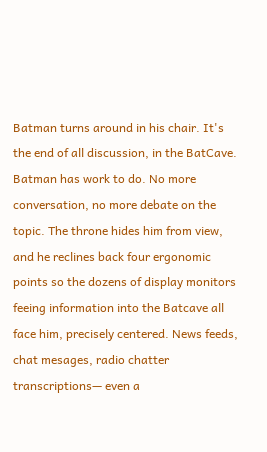Batman turns around in his chair. It's the end of all discussion, in the BatCave. Batman has work to do. No more conversation, no more debate on the topic. The throne hides him from view, and he reclines back four ergonomic points so the dozens of display monitors feeing information into the Batcave all face him, precisely centered. News feeds, chat mesages, radio chatter transcriptions— even a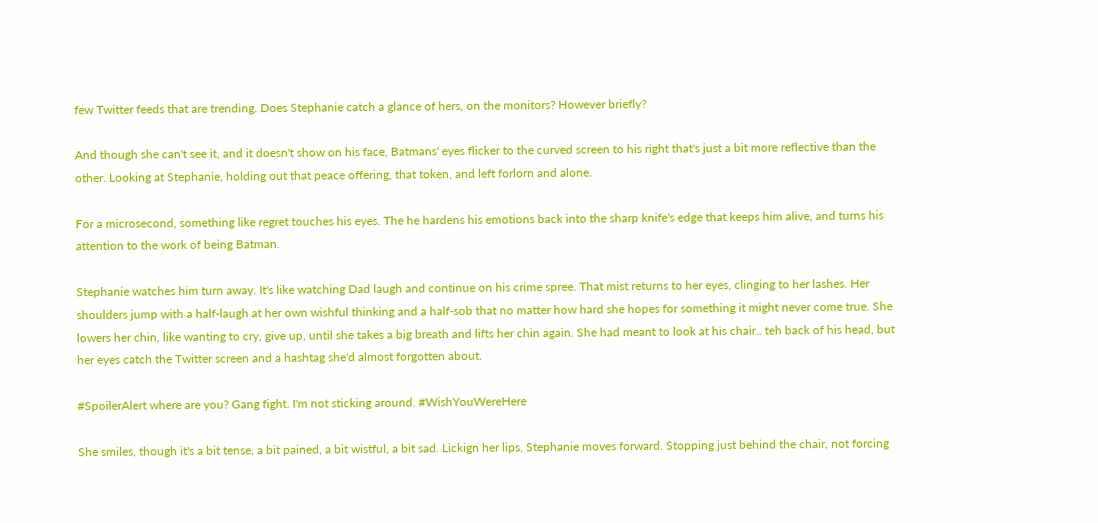few Twitter feeds that are trending. Does Stephanie catch a glance of hers, on the monitors? However briefly?

And though she can't see it, and it doesn't show on his face, Batmans' eyes flicker to the curved screen to his right that's just a bit more reflective than the other. Looking at Stephanie, holding out that peace offering, that token, and left forlorn and alone.

For a microsecond, something like regret touches his eyes. The he hardens his emotions back into the sharp knife's edge that keeps him alive, and turns his attention to the work of being Batman.

Stephanie watches him turn away. It's like watching Dad laugh and continue on his crime spree. That mist returns to her eyes, clinging to her lashes. Her shoulders jump with a half-laugh at her own wishful thinking and a half-sob that no matter how hard she hopes for something it might never come true. She lowers her chin, like wanting to cry, give up, until she takes a big breath and lifts her chin again. She had meant to look at his chair.. teh back of his head, but her eyes catch the Twitter screen and a hashtag she'd almost forgotten about.

#SpoilerAlert where are you? Gang fight. I'm not sticking around. #WishYouWereHere

She smiles, though it's a bit tense, a bit pained, a bit wistful, a bit sad. Lickign her lips, Stephanie moves forward. Stopping just behind the chair, not forcing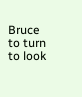Bruce to turn to look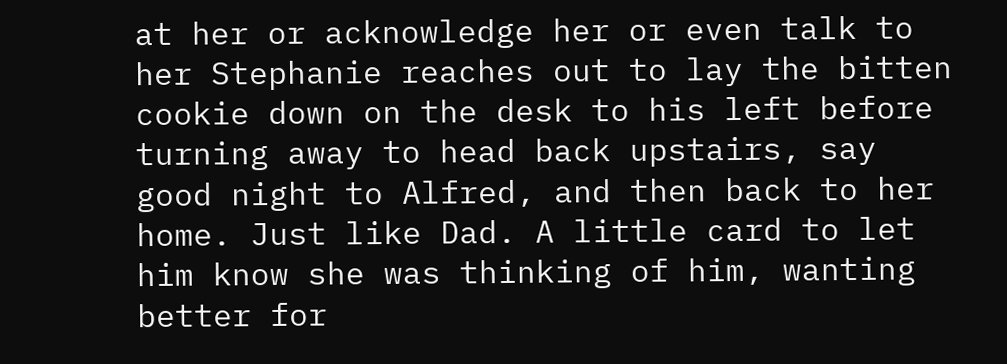at her or acknowledge her or even talk to her Stephanie reaches out to lay the bitten cookie down on the desk to his left before turning away to head back upstairs, say good night to Alfred, and then back to her home. Just like Dad. A little card to let him know she was thinking of him, wanting better for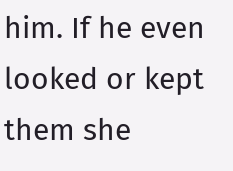him. If he even looked or kept them she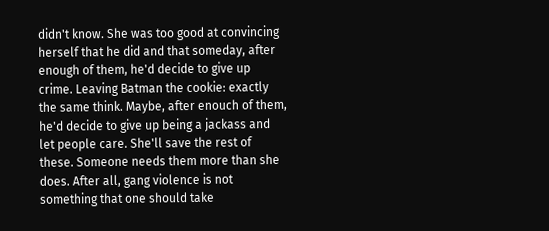didn't know. She was too good at convincing herself that he did and that someday, after enough of them, he'd decide to give up crime. Leaving Batman the cookie: exactly the same think. Maybe, after enouch of them, he'd decide to give up being a jackass and let people care. She'll save the rest of these. Someone needs them more than she does. After all, gang violence is not something that one should take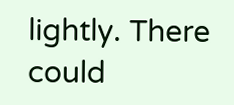lightly. There could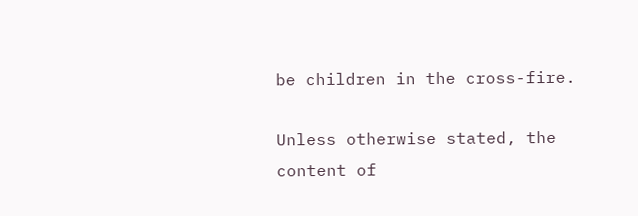be children in the cross-fire.

Unless otherwise stated, the content of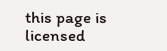this page is licensed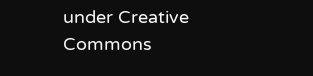under Creative Commons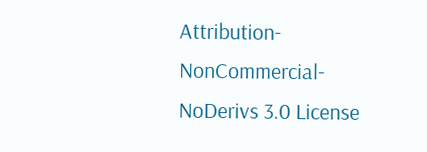Attribution-NonCommercial-NoDerivs 3.0 License